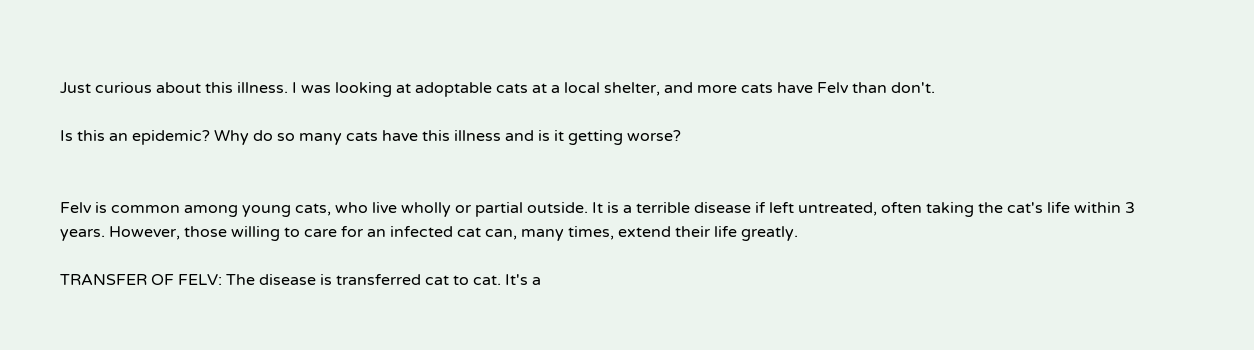Just curious about this illness. I was looking at adoptable cats at a local shelter, and more cats have Felv than don't.

Is this an epidemic? Why do so many cats have this illness and is it getting worse?


Felv is common among young cats, who live wholly or partial outside. It is a terrible disease if left untreated, often taking the cat's life within 3 years. However, those willing to care for an infected cat can, many times, extend their life greatly.

TRANSFER OF FELV: The disease is transferred cat to cat. It's a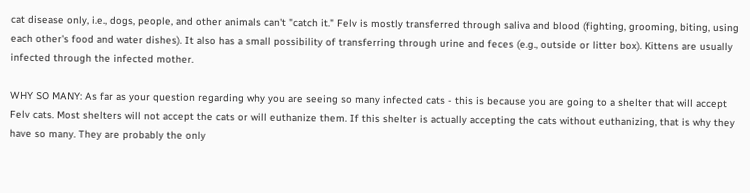cat disease only, i.e., dogs, people, and other animals can't "catch it." Felv is mostly transferred through saliva and blood (fighting, grooming, biting, using each other's food and water dishes). It also has a small possibility of transferring through urine and feces (e.g., outside or litter box). Kittens are usually infected through the infected mother.

WHY SO MANY: As far as your question regarding why you are seeing so many infected cats - this is because you are going to a shelter that will accept Felv cats. Most shelters will not accept the cats or will euthanize them. If this shelter is actually accepting the cats without euthanizing, that is why they have so many. They are probably the only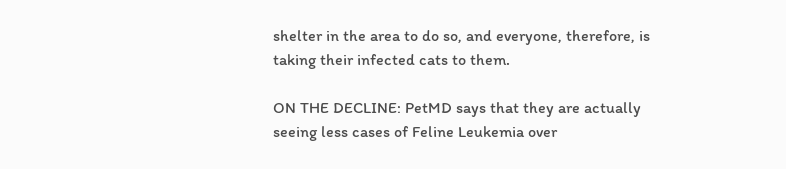shelter in the area to do so, and everyone, therefore, is taking their infected cats to them.

ON THE DECLINE: PetMD says that they are actually seeing less cases of Feline Leukemia over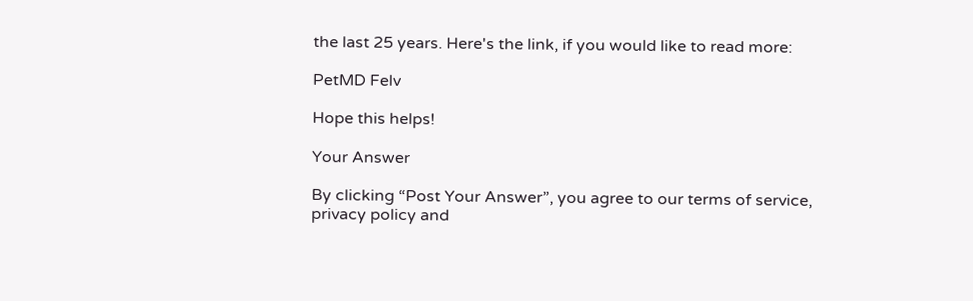the last 25 years. Here's the link, if you would like to read more:

PetMD Felv

Hope this helps!

Your Answer

By clicking “Post Your Answer”, you agree to our terms of service, privacy policy and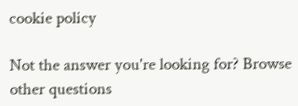cookie policy

Not the answer you're looking for? Browse other questions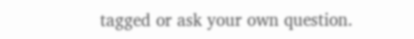tagged or ask your own question.